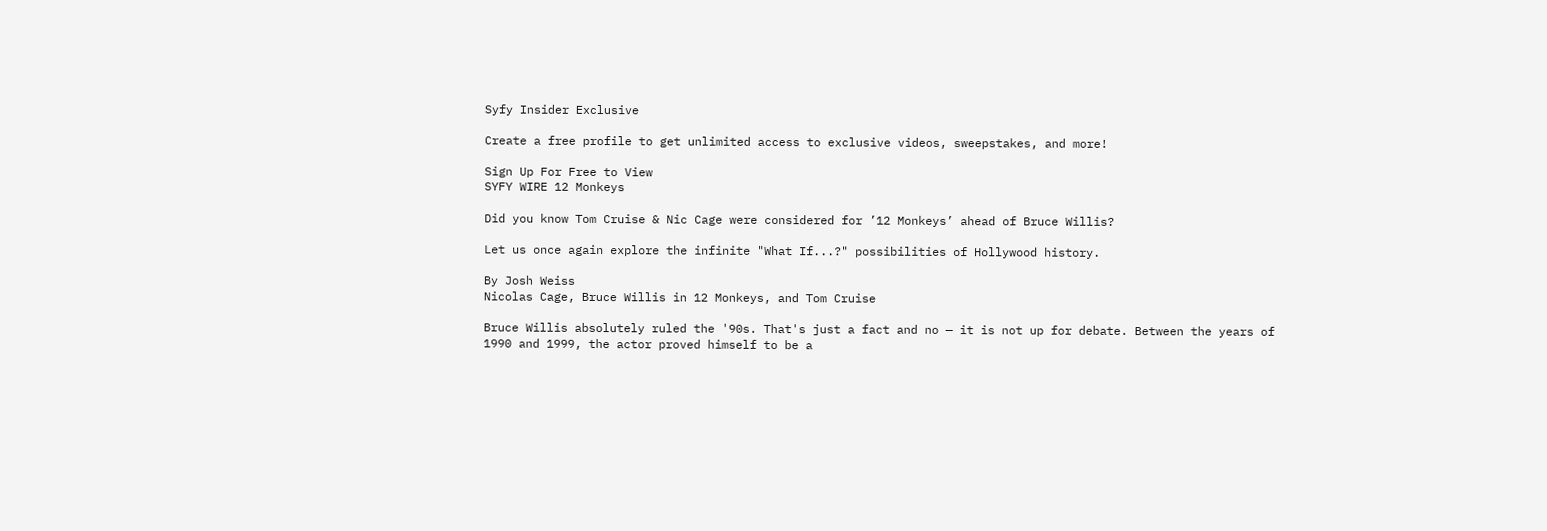Syfy Insider Exclusive

Create a free profile to get unlimited access to exclusive videos, sweepstakes, and more!

Sign Up For Free to View
SYFY WIRE 12 Monkeys

Did you know Tom Cruise & Nic Cage were considered for ’12 Monkeys’ ahead of Bruce Willis?

Let us once again explore the infinite "What If...?" possibilities of Hollywood history.

By Josh Weiss
Nicolas Cage, Bruce Willis in 12 Monkeys, and Tom Cruise

Bruce Willis absolutely ruled the '90s. That's just a fact and no — it is not up for debate. Between the years of 1990 and 1999, the actor proved himself to be a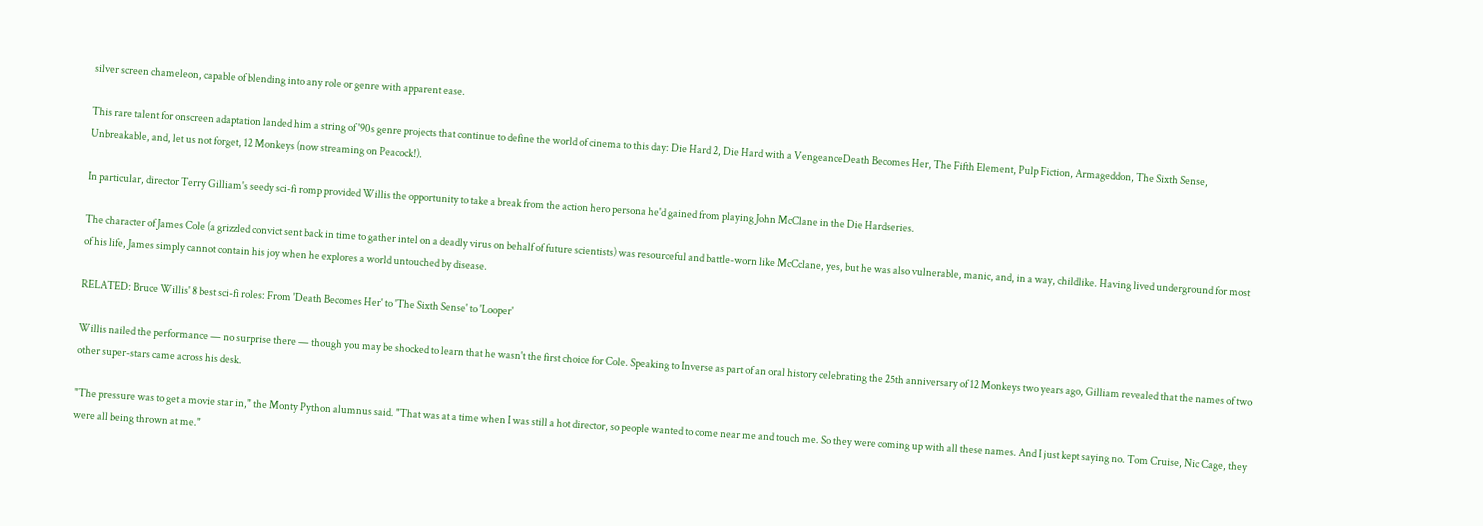silver screen chameleon, capable of blending into any role or genre with apparent ease.

This rare talent for onscreen adaptation landed him a string of '90s genre projects that continue to define the world of cinema to this day: Die Hard 2, Die Hard with a VengeanceDeath Becomes Her, The Fifth Element, Pulp Fiction, Armageddon, The Sixth Sense, Unbreakable, and, let us not forget, 12 Monkeys (now streaming on Peacock!).

In particular, director Terry Gilliam's seedy sci-fi romp provided Willis the opportunity to take a break from the action hero persona he'd gained from playing John McClane in the Die Hardseries.

The character of James Cole (a grizzled convict sent back in time to gather intel on a deadly virus on behalf of future scientists) was resourceful and battle-worn like McCclane, yes, but he was also vulnerable, manic, and, in a way, childlike. Having lived underground for most of his life, James simply cannot contain his joy when he explores a world untouched by disease.

RELATED: Bruce Willis' 8 best sci-fi roles: From 'Death Becomes Her' to 'The Sixth Sense' to 'Looper'

Willis nailed the performance — no surprise there — though you may be shocked to learn that he wasn't the first choice for Cole. Speaking to Inverse as part of an oral history celebrating the 25th anniversary of 12 Monkeys two years ago, Gilliam revealed that the names of two other super-stars came across his desk.

"The pressure was to get a movie star in," the Monty Python alumnus said. "That was at a time when I was still a hot director, so people wanted to come near me and touch me. So they were coming up with all these names. And I just kept saying no. Tom Cruise, Nic Cage, they were all being thrown at me."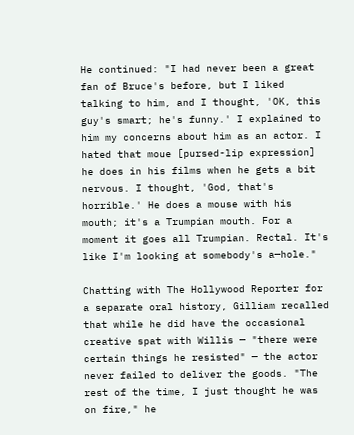He continued: "I had never been a great fan of Bruce's before, but I liked talking to him, and I thought, 'OK, this guy's smart; he's funny.' I explained to him my concerns about him as an actor. I hated that moue [pursed-lip expression] he does in his films when he gets a bit nervous. I thought, 'God, that's horrible.' He does a mouse with his mouth; it's a Trumpian mouth. For a moment it goes all Trumpian. Rectal. It's like I'm looking at somebody's a—hole."

Chatting with The Hollywood Reporter for a separate oral history, Gilliam recalled that while he did have the occasional creative spat with Willis — "there were certain things he resisted" — the actor never failed to deliver the goods. "The rest of the time, I just thought he was on fire," he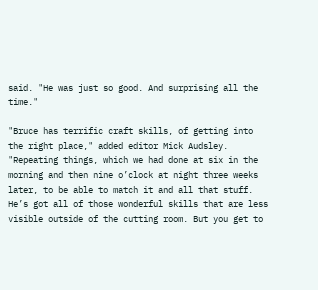said. "He was just so good. And surprising all the time."

"Bruce has terrific craft skills, of getting into the right place," added editor Mick Audsley. "Repeating things, which we had done at six in the morning and then nine o’clock at night three weeks later, to be able to match it and all that stuff. He’s got all of those wonderful skills that are less visible outside of the cutting room. But you get to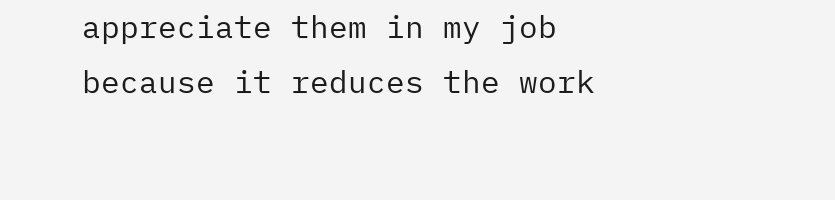appreciate them in my job because it reduces the work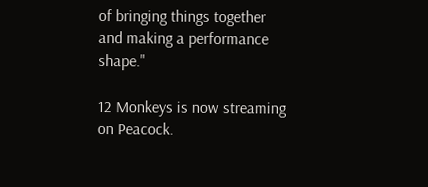of bringing things together and making a performance shape."

12 Monkeys is now streaming on Peacock.